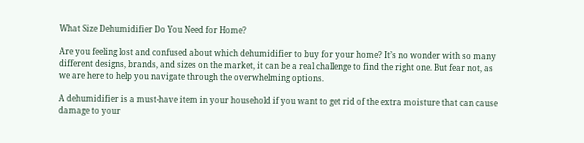What Size Dehumidifier Do You Need for Home?

Are you feeling lost and confused about which dehumidifier to buy for your home? It’s no wonder with so many different designs, brands, and sizes on the market, it can be a real challenge to find the right one. But fear not, as we are here to help you navigate through the overwhelming options.

A dehumidifier is a must-have item in your household if you want to get rid of the extra moisture that can cause damage to your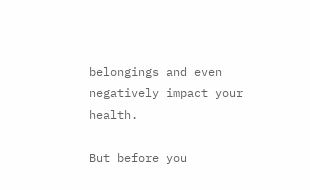belongings and even negatively impact your health.

But before you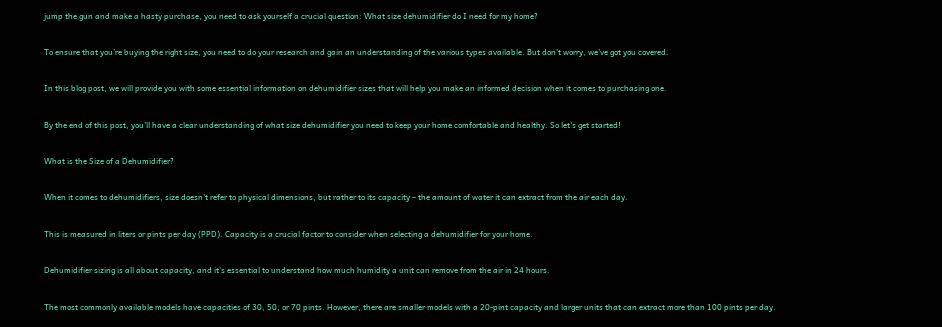jump the gun and make a hasty purchase, you need to ask yourself a crucial question: What size dehumidifier do I need for my home?

To ensure that you’re buying the right size, you need to do your research and gain an understanding of the various types available. But don’t worry, we’ve got you covered.

In this blog post, we will provide you with some essential information on dehumidifier sizes that will help you make an informed decision when it comes to purchasing one.

By the end of this post, you’ll have a clear understanding of what size dehumidifier you need to keep your home comfortable and healthy. So let’s get started!

What is the Size of a Dehumidifier?

When it comes to dehumidifiers, size doesn’t refer to physical dimensions, but rather to its capacity – the amount of water it can extract from the air each day.

This is measured in liters or pints per day (PPD). Capacity is a crucial factor to consider when selecting a dehumidifier for your home.

Dehumidifier sizing is all about capacity, and it’s essential to understand how much humidity a unit can remove from the air in 24 hours.

The most commonly available models have capacities of 30, 50, or 70 pints. However, there are smaller models with a 20-pint capacity and larger units that can extract more than 100 pints per day.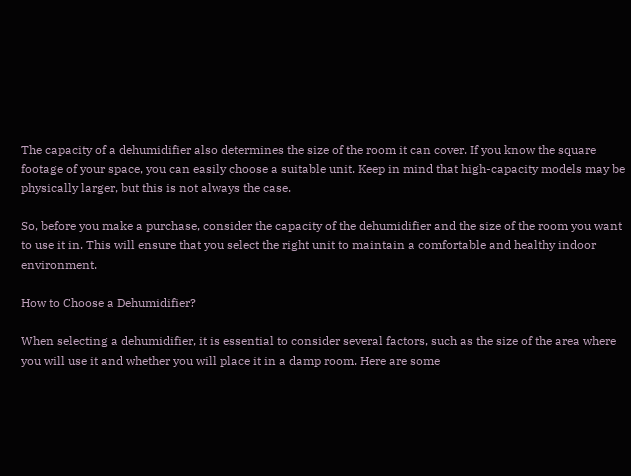The capacity of a dehumidifier also determines the size of the room it can cover. If you know the square footage of your space, you can easily choose a suitable unit. Keep in mind that high-capacity models may be physically larger, but this is not always the case.

So, before you make a purchase, consider the capacity of the dehumidifier and the size of the room you want to use it in. This will ensure that you select the right unit to maintain a comfortable and healthy indoor environment.

How to Choose a Dehumidifier?

When selecting a dehumidifier, it is essential to consider several factors, such as the size of the area where you will use it and whether you will place it in a damp room. Here are some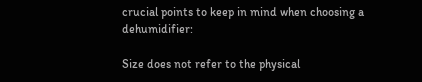crucial points to keep in mind when choosing a dehumidifier:

Size does not refer to the physical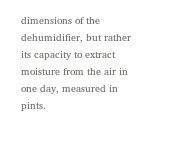dimensions of the dehumidifier, but rather its capacity to extract moisture from the air in one day, measured in pints.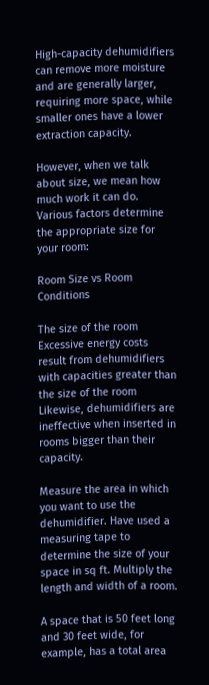High-capacity dehumidifiers can remove more moisture and are generally larger, requiring more space, while smaller ones have a lower extraction capacity.

However, when we talk about size, we mean how much work it can do. Various factors determine the appropriate size for your room:

Room Size vs Room Conditions

The size of the room Excessive energy costs result from dehumidifiers with capacities greater than the size of the room Likewise, dehumidifiers are ineffective when inserted in rooms bigger than their capacity.

Measure the area in which you want to use the dehumidifier. Have used a measuring tape to determine the size of your space in sq ft. Multiply the length and width of a room.

A space that is 50 feet long and 30 feet wide, for example, has a total area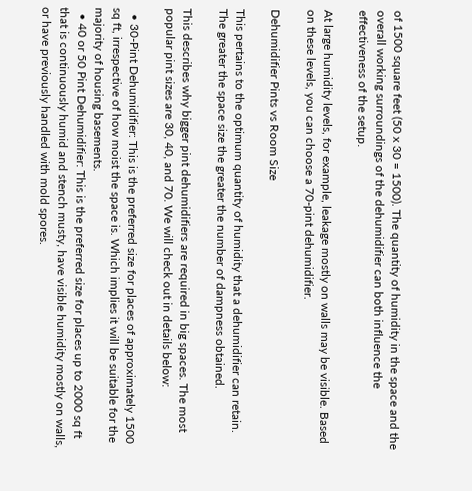of 1500 square feet (50 x 30 = 1500). The quantity of humidity in the space and the overall working surroundings of the dehumidifier can both influence the effectiveness of the setup.

At large humidity levels, for example, leakage mostly on walls may be visible. Based on these levels, you can choose a 70-pint dehumidifier.

Dehumidifier Pints vs Room Size

This pertains to the optimum quantity of humidity that a dehumidifier can retain. The greater the space size the greater the number of dampness obtained.

This describes why bigger pint dehumidifiers are required in big spaces. The most popular pint sizes are 30, 40, and 70. We will check out in details below:

  • 30-Pint Dehumidifier: This is the preferred size for places of approximately 1500 sq ft, irrespective of how moist the space is. Which implies it will be suitable for the majority of housing basements.
  • 40 or 50 Pint Dehumidifier: This is the preferred size for places up to 2000 sq ft that is continuously humid and stench musty, have visible humidity mostly on walls, or have previously handled with mold spores.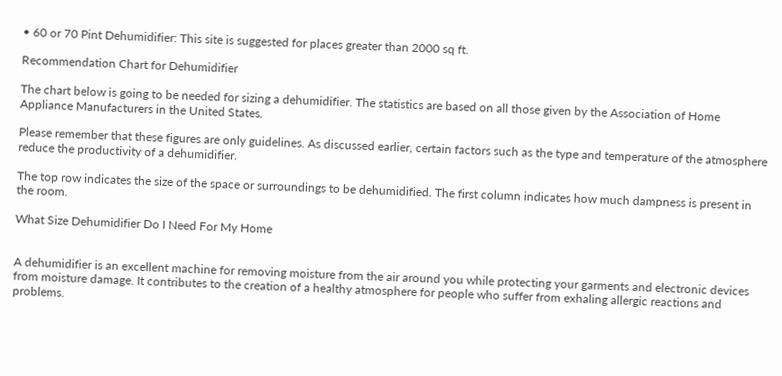• 60 or 70 Pint Dehumidifier: This site is suggested for places greater than 2000 sq ft.

Recommendation Chart for Dehumidifier

The chart below is going to be needed for sizing a dehumidifier. The statistics are based on all those given by the Association of Home Appliance Manufacturers in the United States.

Please remember that these figures are only guidelines. As discussed earlier, certain factors such as the type and temperature of the atmosphere reduce the productivity of a dehumidifier.

The top row indicates the size of the space or surroundings to be dehumidified. The first column indicates how much dampness is present in the room.

What Size Dehumidifier Do I Need For My Home


A dehumidifier is an excellent machine for removing moisture from the air around you while protecting your garments and electronic devices from moisture damage. It contributes to the creation of a healthy atmosphere for people who suffer from exhaling allergic reactions and problems.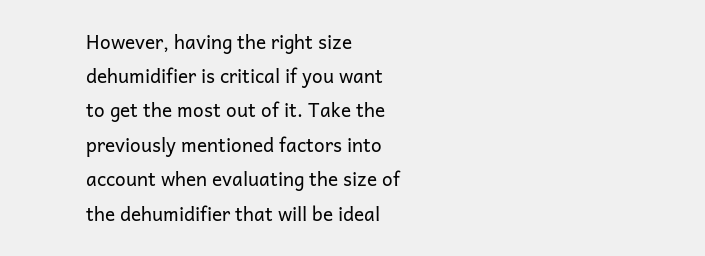However, having the right size dehumidifier is critical if you want to get the most out of it. Take the previously mentioned factors into account when evaluating the size of the dehumidifier that will be ideal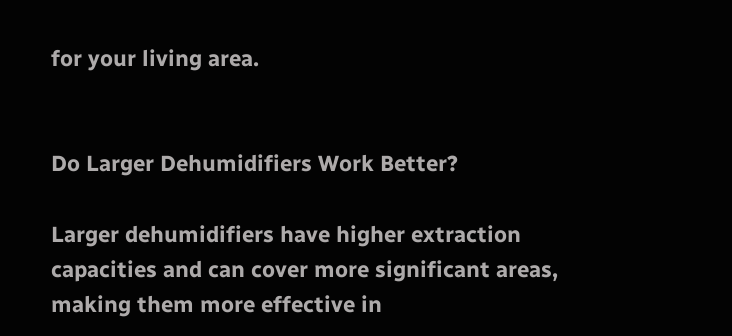for your living area.


Do Larger Dehumidifiers Work Better?

Larger dehumidifiers have higher extraction capacities and can cover more significant areas, making them more effective in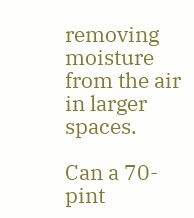removing moisture from the air in larger spaces.

Can a 70-pint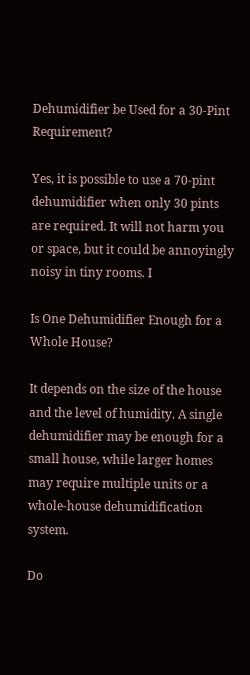Dehumidifier be Used for a 30-Pint Requirement?

Yes, it is possible to use a 70-pint dehumidifier when only 30 pints are required. It will not harm you or space, but it could be annoyingly noisy in tiny rooms. I

Is One Dehumidifier Enough for a Whole House?

It depends on the size of the house and the level of humidity. A single dehumidifier may be enough for a small house, while larger homes may require multiple units or a whole-house dehumidification system.

Do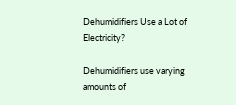Dehumidifiers Use a Lot of Electricity?

Dehumidifiers use varying amounts of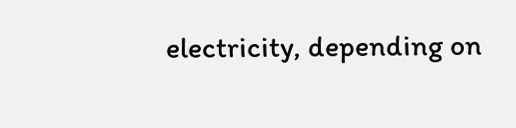electricity, depending on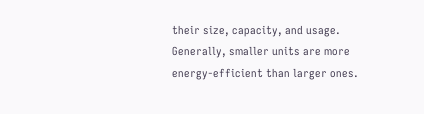their size, capacity, and usage. Generally, smaller units are more energy-efficient than larger ones.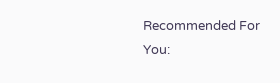Recommended For You: